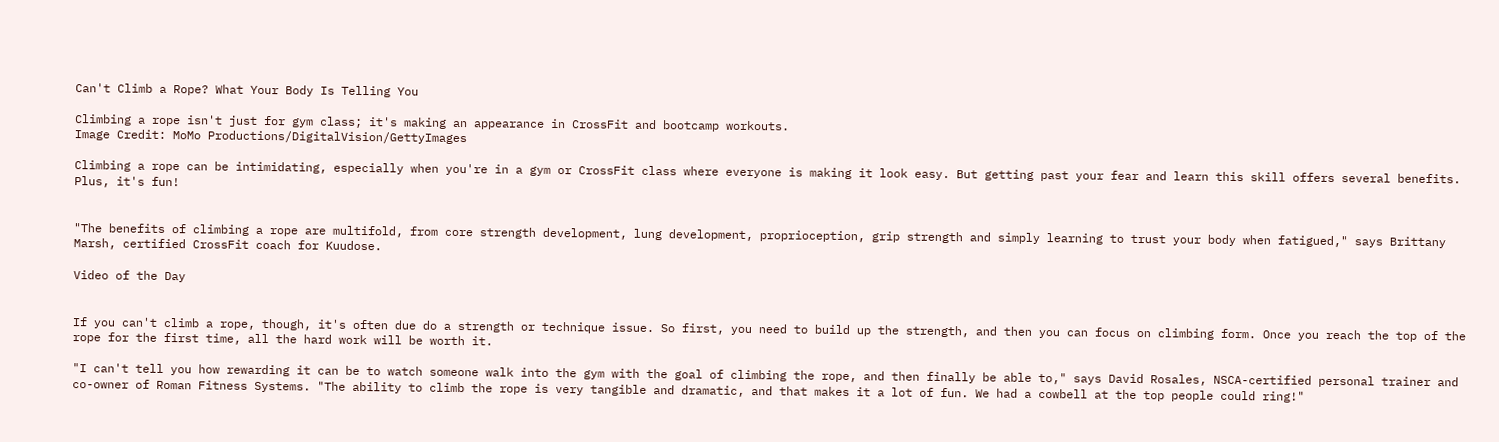Can't Climb a Rope? What Your Body Is Telling You

Climbing a rope isn't just for gym class; it's making an appearance in CrossFit and bootcamp workouts.
Image Credit: MoMo Productions/DigitalVision/GettyImages

Climbing a rope can be intimidating, especially when you're in a gym or CrossFit class where everyone is making it look easy. But getting past your fear and learn this skill offers several benefits. Plus, it's fun!


"The benefits of climbing a rope are multifold, from core strength development, lung development, proprioception, grip strength and simply learning to trust your body when fatigued," says Brittany Marsh, certified CrossFit coach for Kuudose.

Video of the Day


If you can't climb a rope, though, it's often due do a strength or technique issue. So first, you need to build up the strength, and then you can focus on climbing form. Once you reach the top of the rope for the first time, all the hard work will be worth it.

"I can't tell you how rewarding it can be to watch someone walk into the gym with the goal of climbing the rope, and then finally be able to," says David Rosales, NSCA-certified personal trainer and co-owner of Roman Fitness Systems. "The ability to climb the rope is very tangible and dramatic, and that makes it a lot of fun. We had a cowbell at the top people could ring!"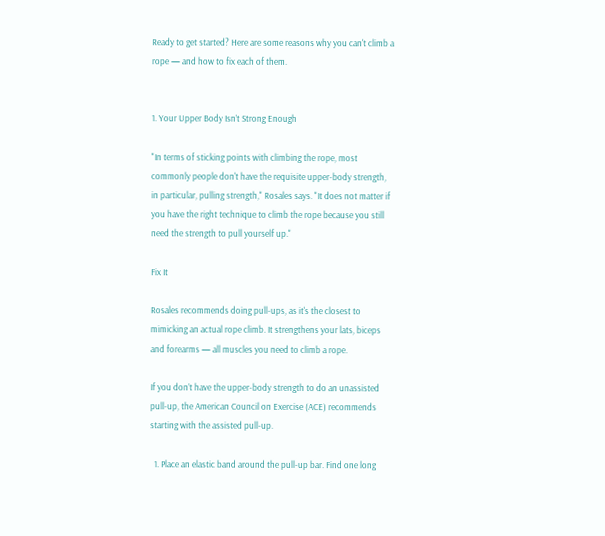Ready to get started? Here are some reasons why you can't climb a rope — and how to fix each of them.


1. Your Upper Body Isn’t Strong Enough

"In terms of sticking points with climbing the rope, most commonly people don't have the requisite upper-body strength, in particular, pulling strength," Rosales says. "It does not matter if you have the right technique to climb the rope because you still need the strength to pull yourself up."

Fix It

Rosales recommends doing pull-ups, as it's the closest to mimicking an actual rope climb. It strengthens your lats, biceps and forearms — all muscles you need to climb a rope.

If you don’t have the upper-body strength to do an unassisted pull-up, the American Council on Exercise (ACE) recommends starting with the assisted pull-up.

  1. Place an elastic band around the pull-up bar. Find one long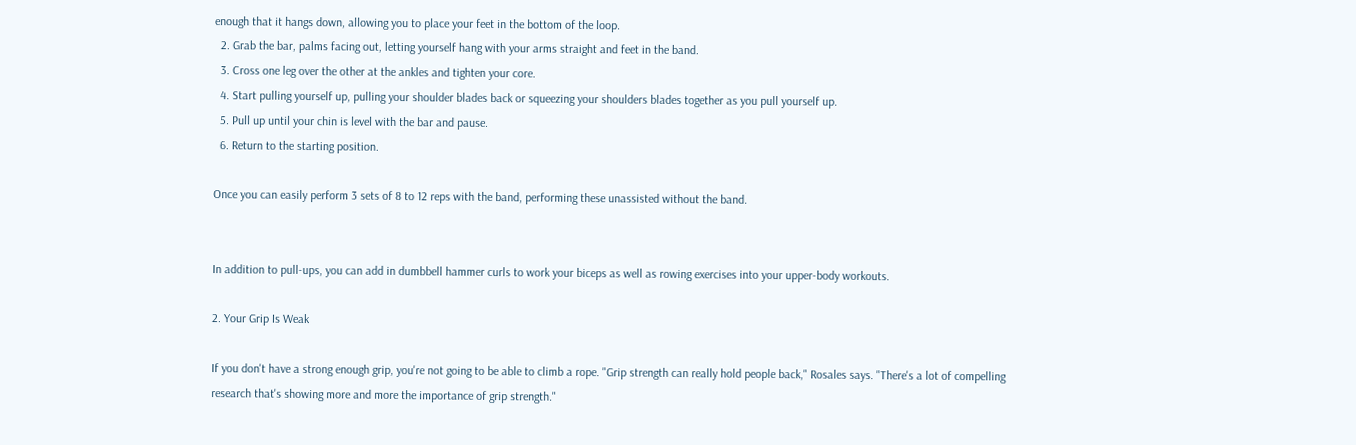enough that it hangs down, allowing you to place your feet in the bottom of the loop.
  2. Grab the bar, palms facing out, letting yourself hang with your arms straight and feet in the band.
  3. Cross one leg over the other at the ankles and tighten your core.
  4. Start pulling yourself up, pulling your shoulder blades back or squeezing your shoulders blades together as you pull yourself up.
  5. Pull up until your chin is level with the bar and pause.
  6. Return to the starting position.

Once you can easily perform 3 sets of 8 to 12 reps with the band, performing these unassisted without the band.


In addition to pull-ups, you can add in dumbbell hammer curls to work your biceps as well as rowing exercises into your upper-body workouts.

2. Your Grip Is Weak

If you don't have a strong enough grip, you're not going to be able to climb a rope. "Grip strength can really hold people back," Rosales says. "There's a lot of compelling research that's showing more and more the importance of grip strength."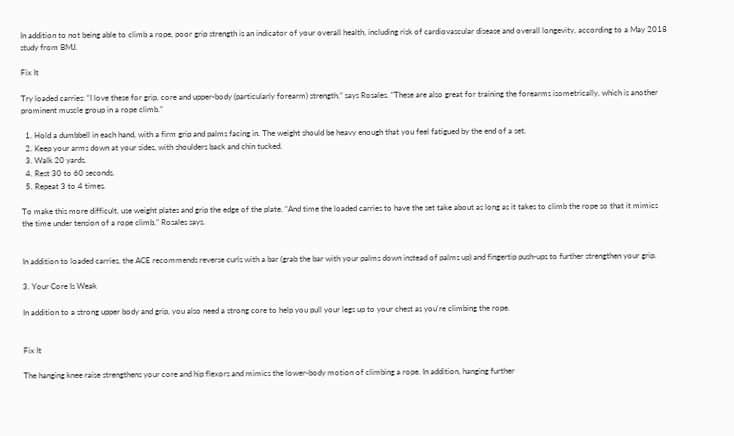In addition to not being able to climb a rope, poor grip strength is an indicator of your overall health, including risk of cardiovascular disease and overall longevity, according to a May 2018 study from BMJ.

Fix It

Try loaded carries: “I love these for grip, core and upper-body (particularly forearm) strength,” says Rosales. “These are also great for training the forearms isometrically, which is another prominent muscle group in a rope climb.”

  1. Hold a dumbbell in each hand, with a firm grip and palms facing in. The weight should be heavy enough that you feel fatigued by the end of a set.
  2. Keep your arms down at your sides, with shoulders back and chin tucked.
  3. Walk 20 yards.
  4. Rest 30 to 60 seconds.
  5. Repeat 3 to 4 times.

To make this more difficult, use weight plates and grip the edge of the plate. “And time the loaded carries to have the set take about as long as it takes to climb the rope so that it mimics the time under tension of a rope climb,” Rosales says.


In addition to loaded carries, the ACE recommends reverse curls with a bar (grab the bar with your palms down instead of palms up) and fingertip push-ups to further strengthen your grip.

3. Your Core Is Weak

In addition to a strong upper body and grip, you also need a strong core to help you pull your legs up to your chest as you're climbing the rope.


Fix It

The hanging knee raise strengthens your core and hip flexors and mimics the lower-body motion of climbing a rope. In addition, hanging further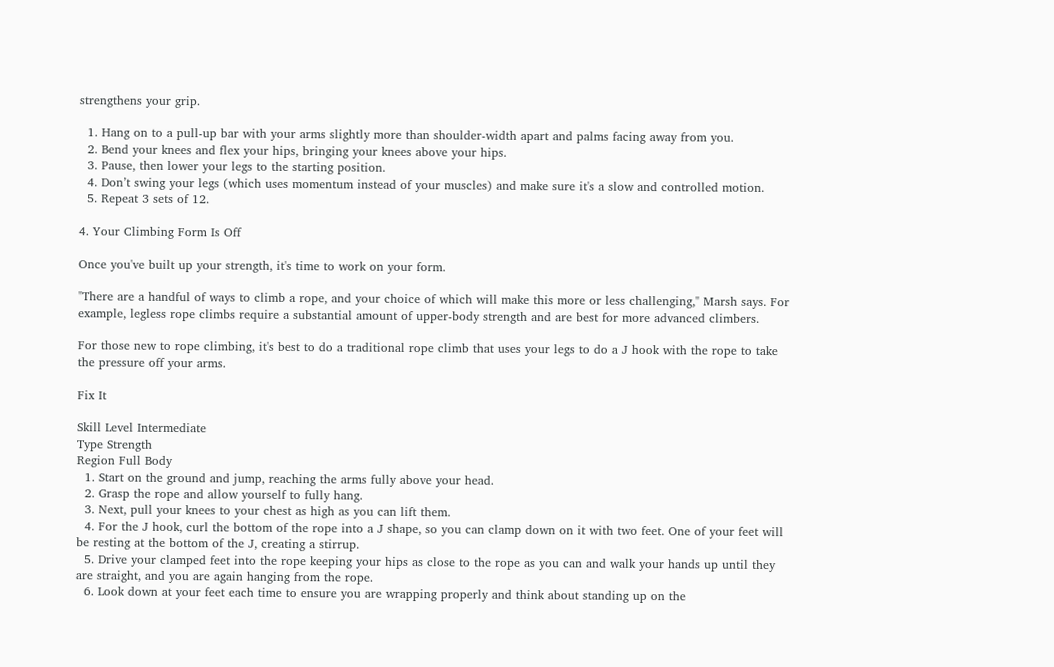strengthens your grip.

  1. Hang on to a pull-up bar with your arms slightly more than shoulder-width apart and palms facing away from you.
  2. Bend your knees and flex your hips, bringing your knees above your hips.
  3. Pause, then lower your legs to the starting position.
  4. Don’t swing your legs (which uses momentum instead of your muscles) and make sure it's a slow and controlled motion.
  5. Repeat 3 sets of 12.

4. Your Climbing Form Is Off

Once you've built up your strength, it's time to work on your form.

"There are a handful of ways to climb a rope, and your choice of which will make this more or less challenging," Marsh says. For example, legless rope climbs require a substantial amount of upper-body strength and are best for more advanced climbers.

For those new to rope climbing, it's best to do a traditional rope climb that uses your legs to do a J hook with the rope to take the pressure off your arms.

Fix It

Skill Level Intermediate
Type Strength
Region Full Body
  1. Start on the ground and jump, reaching the arms fully above your head.
  2. Grasp the rope and allow yourself to fully hang.
  3. Next, pull your knees to your chest as high as you can lift them.
  4. For the J hook, curl the bottom of the rope into a J shape, so you can clamp down on it with two feet. One of your feet will be resting at the bottom of the J, creating a stirrup.
  5. Drive your clamped feet into the rope keeping your hips as close to the rope as you can and walk your hands up until they are straight, and you are again hanging from the rope.
  6. Look down at your feet each time to ensure you are wrapping properly and think about standing up on the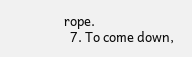rope.
  7. To come down,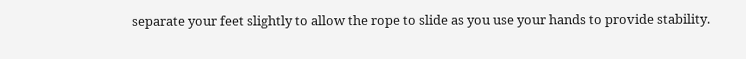separate your feet slightly to allow the rope to slide as you use your hands to provide stability.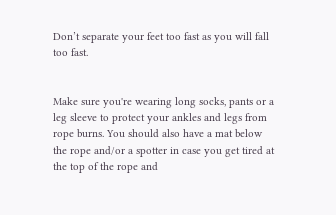Don’t separate your feet too fast as you will fall too fast.


Make sure you're wearing long socks, pants or a leg sleeve to protect your ankles and legs from rope burns. You should also have a mat below the rope and/or a spotter in case you get tired at the top of the rope and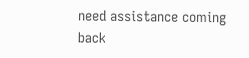need assistance coming back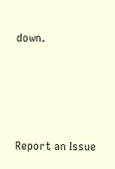down.




Report an Issue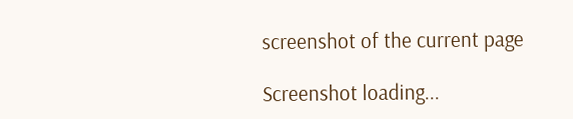screenshot of the current page

Screenshot loading...